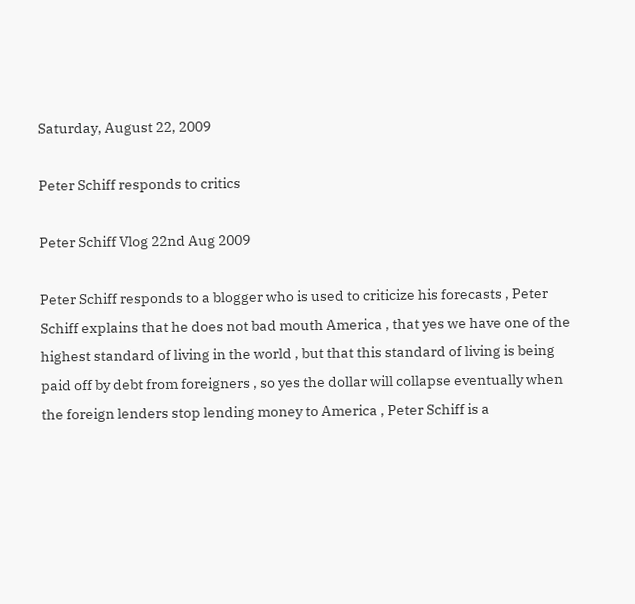Saturday, August 22, 2009

Peter Schiff responds to critics

Peter Schiff Vlog 22nd Aug 2009

Peter Schiff responds to a blogger who is used to criticize his forecasts , Peter Schiff explains that he does not bad mouth America , that yes we have one of the highest standard of living in the world , but that this standard of living is being paid off by debt from foreigners , so yes the dollar will collapse eventually when the foreign lenders stop lending money to America , Peter Schiff is a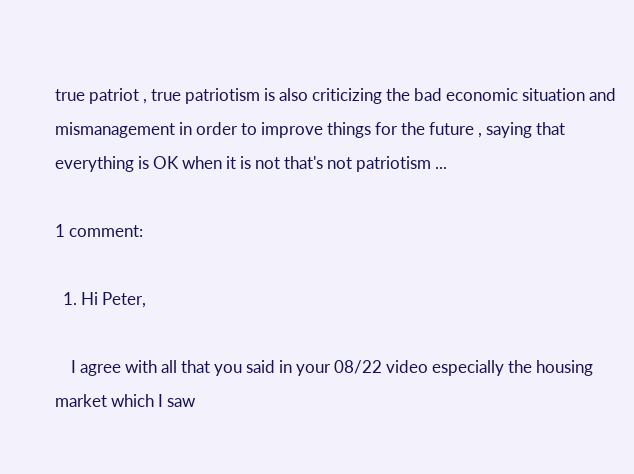true patriot , true patriotism is also criticizing the bad economic situation and mismanagement in order to improve things for the future , saying that everything is OK when it is not that's not patriotism ...

1 comment:

  1. Hi Peter,

    I agree with all that you said in your 08/22 video especially the housing market which I saw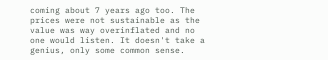coming about 7 years ago too. The prices were not sustainable as the value was way overinflated and no one would listen. It doesn't take a genius, only some common sense.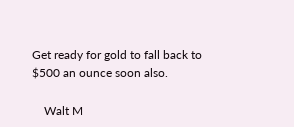Get ready for gold to fall back to $500 an ounce soon also.

    Walt M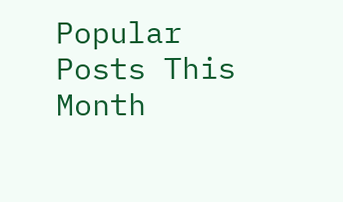Popular Posts This Month